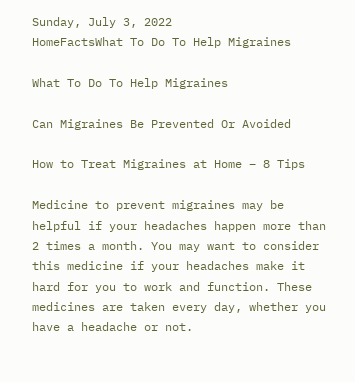Sunday, July 3, 2022
HomeFactsWhat To Do To Help Migraines

What To Do To Help Migraines

Can Migraines Be Prevented Or Avoided

How to Treat Migraines at Home – 8 Tips

Medicine to prevent migraines may be helpful if your headaches happen more than 2 times a month. You may want to consider this medicine if your headaches make it hard for you to work and function. These medicines are taken every day, whether you have a headache or not.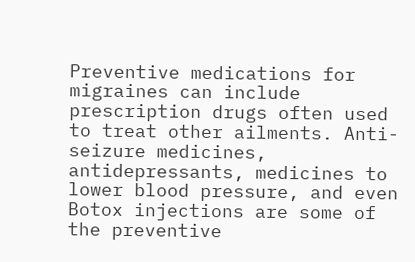Preventive medications for migraines can include prescription drugs often used to treat other ailments. Anti-seizure medicines, antidepressants, medicines to lower blood pressure, and even Botox injections are some of the preventive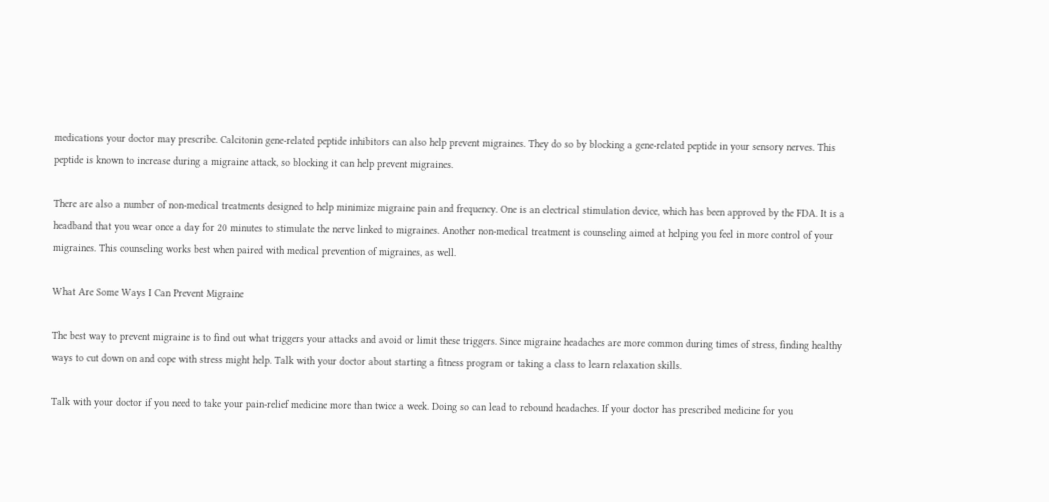medications your doctor may prescribe. Calcitonin gene-related peptide inhibitors can also help prevent migraines. They do so by blocking a gene-related peptide in your sensory nerves. This peptide is known to increase during a migraine attack, so blocking it can help prevent migraines.

There are also a number of non-medical treatments designed to help minimize migraine pain and frequency. One is an electrical stimulation device, which has been approved by the FDA. It is a headband that you wear once a day for 20 minutes to stimulate the nerve linked to migraines. Another non-medical treatment is counseling aimed at helping you feel in more control of your migraines. This counseling works best when paired with medical prevention of migraines, as well.

What Are Some Ways I Can Prevent Migraine

The best way to prevent migraine is to find out what triggers your attacks and avoid or limit these triggers. Since migraine headaches are more common during times of stress, finding healthy ways to cut down on and cope with stress might help. Talk with your doctor about starting a fitness program or taking a class to learn relaxation skills.

Talk with your doctor if you need to take your pain-relief medicine more than twice a week. Doing so can lead to rebound headaches. If your doctor has prescribed medicine for you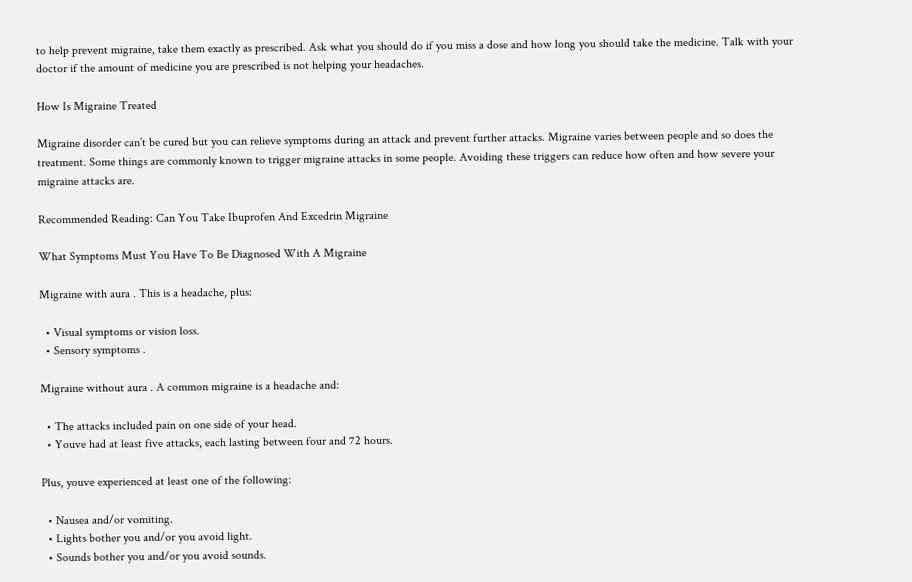to help prevent migraine, take them exactly as prescribed. Ask what you should do if you miss a dose and how long you should take the medicine. Talk with your doctor if the amount of medicine you are prescribed is not helping your headaches.

How Is Migraine Treated

Migraine disorder can’t be cured but you can relieve symptoms during an attack and prevent further attacks. Migraine varies between people and so does the treatment. Some things are commonly known to trigger migraine attacks in some people. Avoiding these triggers can reduce how often and how severe your migraine attacks are.

Recommended Reading: Can You Take Ibuprofen And Excedrin Migraine

What Symptoms Must You Have To Be Diagnosed With A Migraine

Migraine with aura . This is a headache, plus:

  • Visual symptoms or vision loss.
  • Sensory symptoms .

Migraine without aura . A common migraine is a headache and:

  • The attacks included pain on one side of your head.
  • Youve had at least five attacks, each lasting between four and 72 hours.

Plus, youve experienced at least one of the following:

  • Nausea and/or vomiting.
  • Lights bother you and/or you avoid light.
  • Sounds bother you and/or you avoid sounds.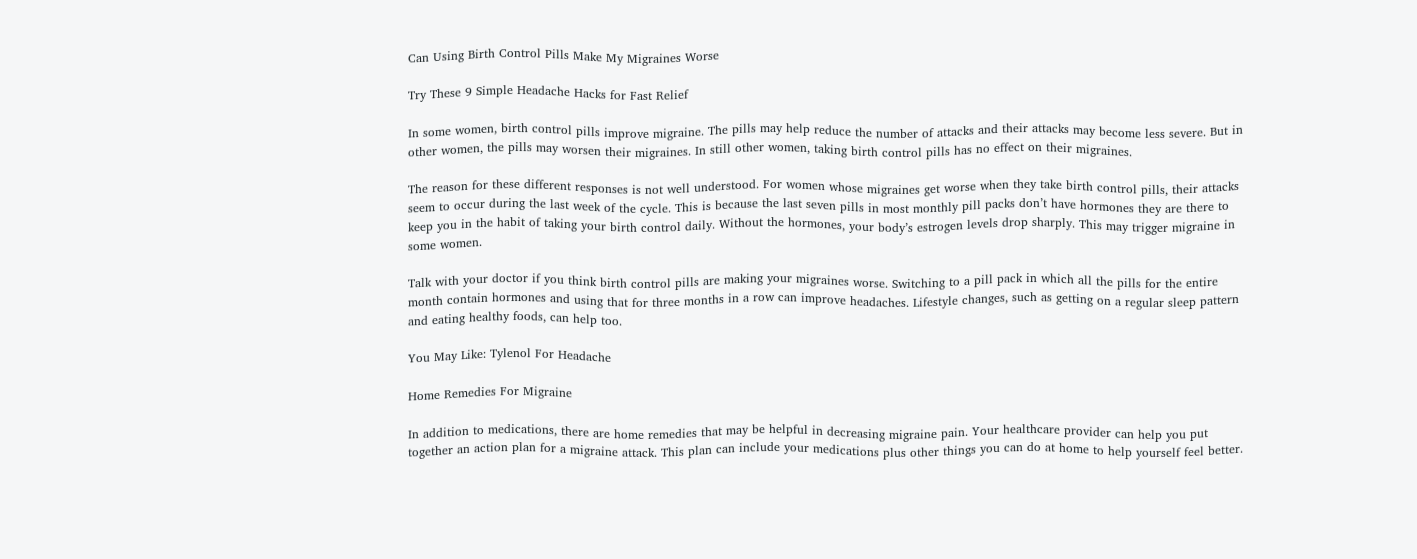Can Using Birth Control Pills Make My Migraines Worse

Try These 9 Simple Headache Hacks for Fast Relief

In some women, birth control pills improve migraine. The pills may help reduce the number of attacks and their attacks may become less severe. But in other women, the pills may worsen their migraines. In still other women, taking birth control pills has no effect on their migraines.

The reason for these different responses is not well understood. For women whose migraines get worse when they take birth control pills, their attacks seem to occur during the last week of the cycle. This is because the last seven pills in most monthly pill packs don’t have hormones they are there to keep you in the habit of taking your birth control daily. Without the hormones, your body’s estrogen levels drop sharply. This may trigger migraine in some women.

Talk with your doctor if you think birth control pills are making your migraines worse. Switching to a pill pack in which all the pills for the entire month contain hormones and using that for three months in a row can improve headaches. Lifestyle changes, such as getting on a regular sleep pattern and eating healthy foods, can help too.

You May Like: Tylenol For Headache

Home Remedies For Migraine

In addition to medications, there are home remedies that may be helpful in decreasing migraine pain. Your healthcare provider can help you put together an action plan for a migraine attack. This plan can include your medications plus other things you can do at home to help yourself feel better.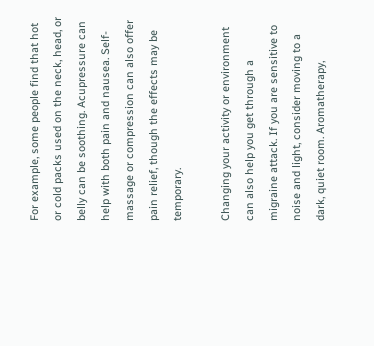For example, some people find that hot or cold packs used on the neck, head, or belly can be soothing. Acupressure can help with both pain and nausea. Self-massage or compression can also offer pain relief, though the effects may be temporary.

Changing your activity or environment can also help you get through a migraine attack. If you are sensitive to noise and light, consider moving to a dark, quiet room. Aromatherapy,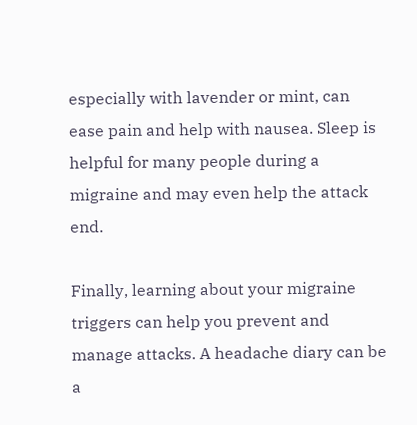especially with lavender or mint, can ease pain and help with nausea. Sleep is helpful for many people during a migraine and may even help the attack end.

Finally, learning about your migraine triggers can help you prevent and manage attacks. A headache diary can be a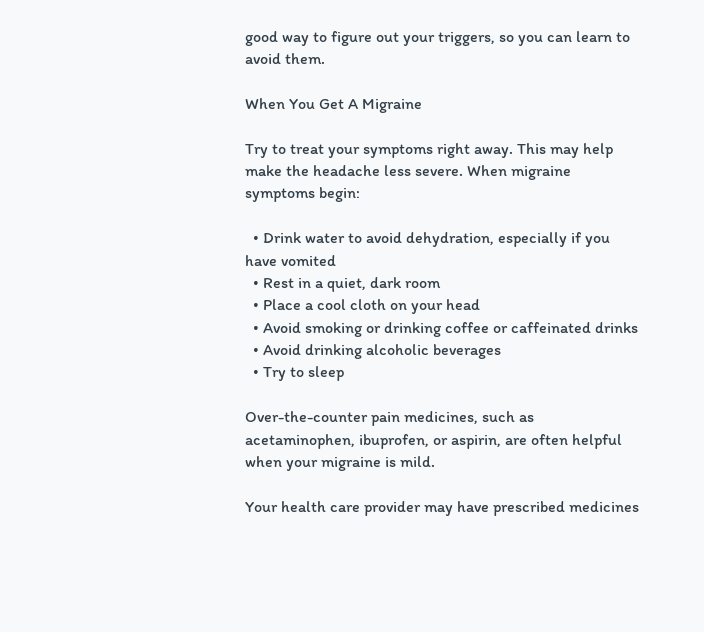good way to figure out your triggers, so you can learn to avoid them.

When You Get A Migraine

Try to treat your symptoms right away. This may help make the headache less severe. When migraine symptoms begin:

  • Drink water to avoid dehydration, especially if you have vomited
  • Rest in a quiet, dark room
  • Place a cool cloth on your head
  • Avoid smoking or drinking coffee or caffeinated drinks
  • Avoid drinking alcoholic beverages
  • Try to sleep

Over-the-counter pain medicines, such as acetaminophen, ibuprofen, or aspirin, are often helpful when your migraine is mild.

Your health care provider may have prescribed medicines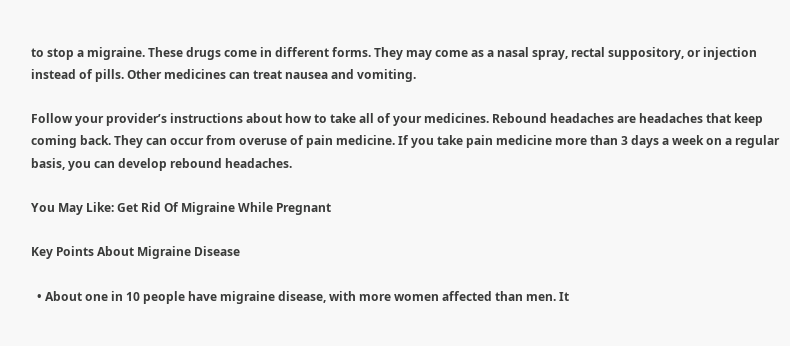to stop a migraine. These drugs come in different forms. They may come as a nasal spray, rectal suppository, or injection instead of pills. Other medicines can treat nausea and vomiting.

Follow your provider’s instructions about how to take all of your medicines. Rebound headaches are headaches that keep coming back. They can occur from overuse of pain medicine. If you take pain medicine more than 3 days a week on a regular basis, you can develop rebound headaches.

You May Like: Get Rid Of Migraine While Pregnant

Key Points About Migraine Disease

  • About one in 10 people have migraine disease, with more women affected than men. It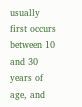usually first occurs between 10 and 30 years of age, and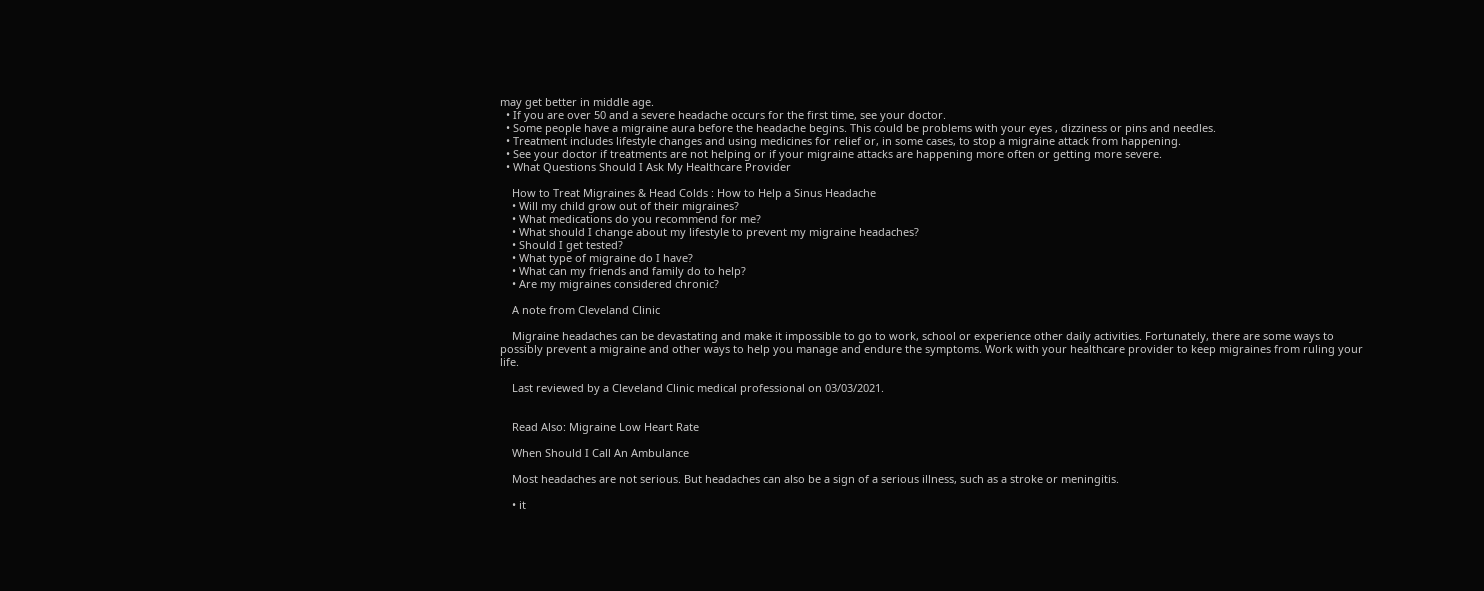may get better in middle age.
  • If you are over 50 and a severe headache occurs for the first time, see your doctor.
  • Some people have a migraine aura before the headache begins. This could be problems with your eyes , dizziness or pins and needles.
  • Treatment includes lifestyle changes and using medicines for relief or, in some cases, to stop a migraine attack from happening.
  • See your doctor if treatments are not helping or if your migraine attacks are happening more often or getting more severe.
  • What Questions Should I Ask My Healthcare Provider

    How to Treat Migraines & Head Colds : How to Help a Sinus Headache
    • Will my child grow out of their migraines?
    • What medications do you recommend for me?
    • What should I change about my lifestyle to prevent my migraine headaches?
    • Should I get tested?
    • What type of migraine do I have?
    • What can my friends and family do to help?
    • Are my migraines considered chronic?

    A note from Cleveland Clinic

    Migraine headaches can be devastating and make it impossible to go to work, school or experience other daily activities. Fortunately, there are some ways to possibly prevent a migraine and other ways to help you manage and endure the symptoms. Work with your healthcare provider to keep migraines from ruling your life.

    Last reviewed by a Cleveland Clinic medical professional on 03/03/2021.


    Read Also: Migraine Low Heart Rate

    When Should I Call An Ambulance

    Most headaches are not serious. But headaches can also be a sign of a serious illness, such as a stroke or meningitis.

    • it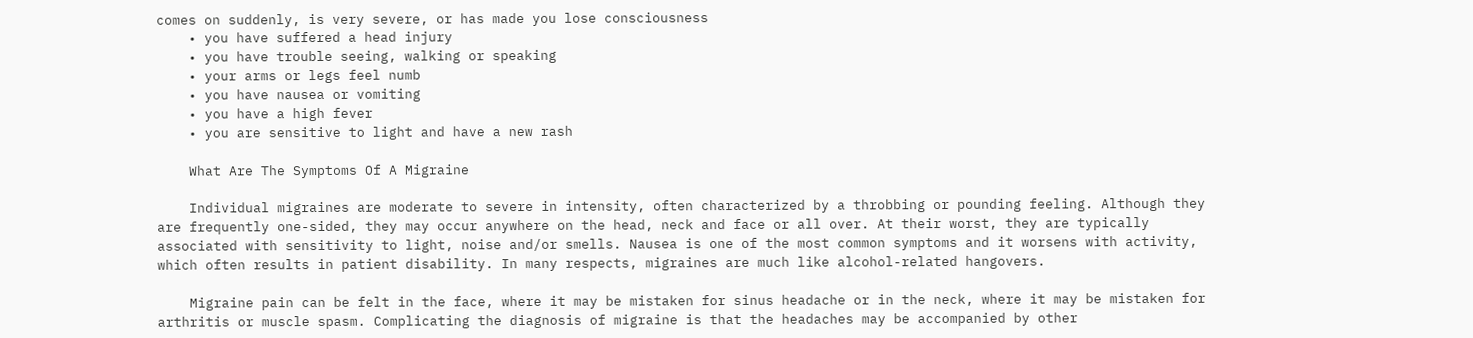comes on suddenly, is very severe, or has made you lose consciousness
    • you have suffered a head injury
    • you have trouble seeing, walking or speaking
    • your arms or legs feel numb
    • you have nausea or vomiting
    • you have a high fever
    • you are sensitive to light and have a new rash

    What Are The Symptoms Of A Migraine

    Individual migraines are moderate to severe in intensity, often characterized by a throbbing or pounding feeling. Although they are frequently one-sided, they may occur anywhere on the head, neck and face or all over. At their worst, they are typically associated with sensitivity to light, noise and/or smells. Nausea is one of the most common symptoms and it worsens with activity, which often results in patient disability. In many respects, migraines are much like alcohol-related hangovers.

    Migraine pain can be felt in the face, where it may be mistaken for sinus headache or in the neck, where it may be mistaken for arthritis or muscle spasm. Complicating the diagnosis of migraine is that the headaches may be accompanied by other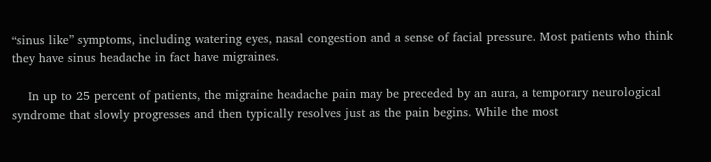“sinus like” symptoms, including watering eyes, nasal congestion and a sense of facial pressure. Most patients who think they have sinus headache in fact have migraines.

    In up to 25 percent of patients, the migraine headache pain may be preceded by an aura, a temporary neurological syndrome that slowly progresses and then typically resolves just as the pain begins. While the most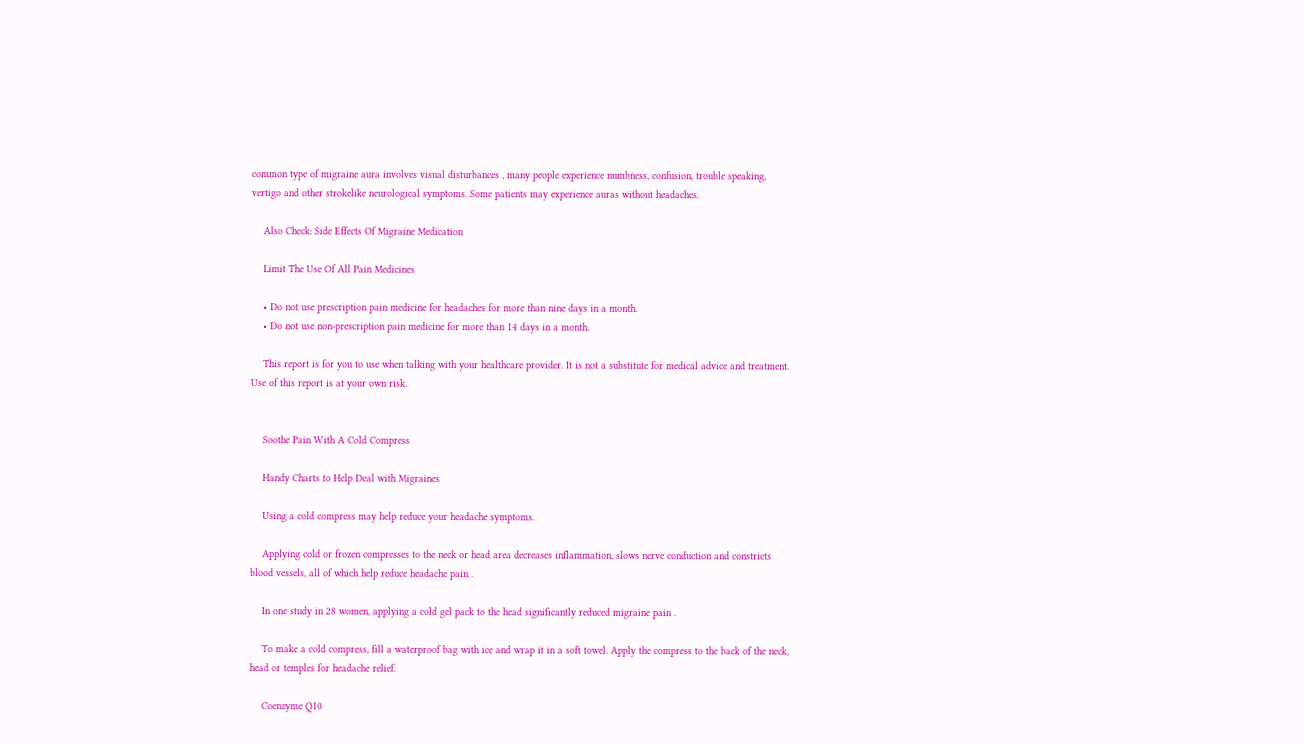common type of migraine aura involves visual disturbances , many people experience numbness, confusion, trouble speaking, vertigo and other strokelike neurological symptoms. Some patients may experience auras without headaches.

    Also Check: Side Effects Of Migraine Medication

    Limit The Use Of All Pain Medicines

    • Do not use prescription pain medicine for headaches for more than nine days in a month.
    • Do not use non-prescription pain medicine for more than 14 days in a month.

    This report is for you to use when talking with your healthcare provider. It is not a substitute for medical advice and treatment. Use of this report is at your own risk.


    Soothe Pain With A Cold Compress

    Handy Charts to Help Deal with Migraines

    Using a cold compress may help reduce your headache symptoms.

    Applying cold or frozen compresses to the neck or head area decreases inflammation, slows nerve conduction and constricts blood vessels, all of which help reduce headache pain .

    In one study in 28 women, applying a cold gel pack to the head significantly reduced migraine pain .

    To make a cold compress, fill a waterproof bag with ice and wrap it in a soft towel. Apply the compress to the back of the neck, head or temples for headache relief.

    Coenzyme Q10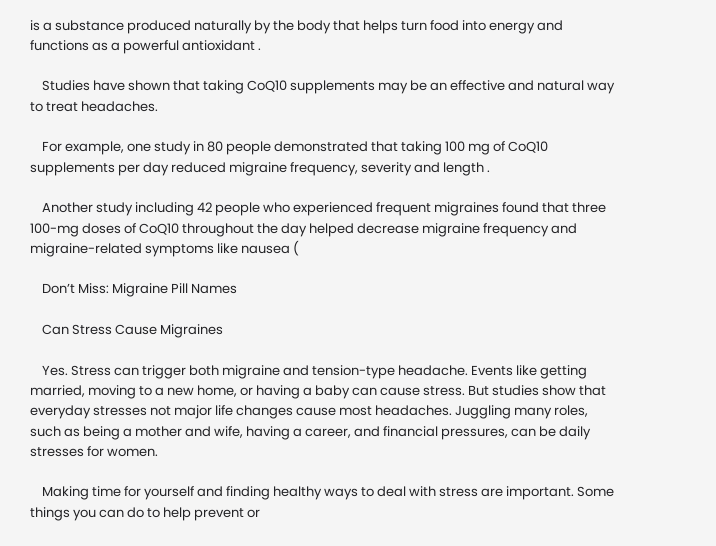is a substance produced naturally by the body that helps turn food into energy and functions as a powerful antioxidant .

    Studies have shown that taking CoQ10 supplements may be an effective and natural way to treat headaches.

    For example, one study in 80 people demonstrated that taking 100 mg of CoQ10 supplements per day reduced migraine frequency, severity and length .

    Another study including 42 people who experienced frequent migraines found that three 100-mg doses of CoQ10 throughout the day helped decrease migraine frequency and migraine-related symptoms like nausea (

    Don’t Miss: Migraine Pill Names

    Can Stress Cause Migraines

    Yes. Stress can trigger both migraine and tension-type headache. Events like getting married, moving to a new home, or having a baby can cause stress. But studies show that everyday stresses not major life changes cause most headaches. Juggling many roles, such as being a mother and wife, having a career, and financial pressures, can be daily stresses for women.

    Making time for yourself and finding healthy ways to deal with stress are important. Some things you can do to help prevent or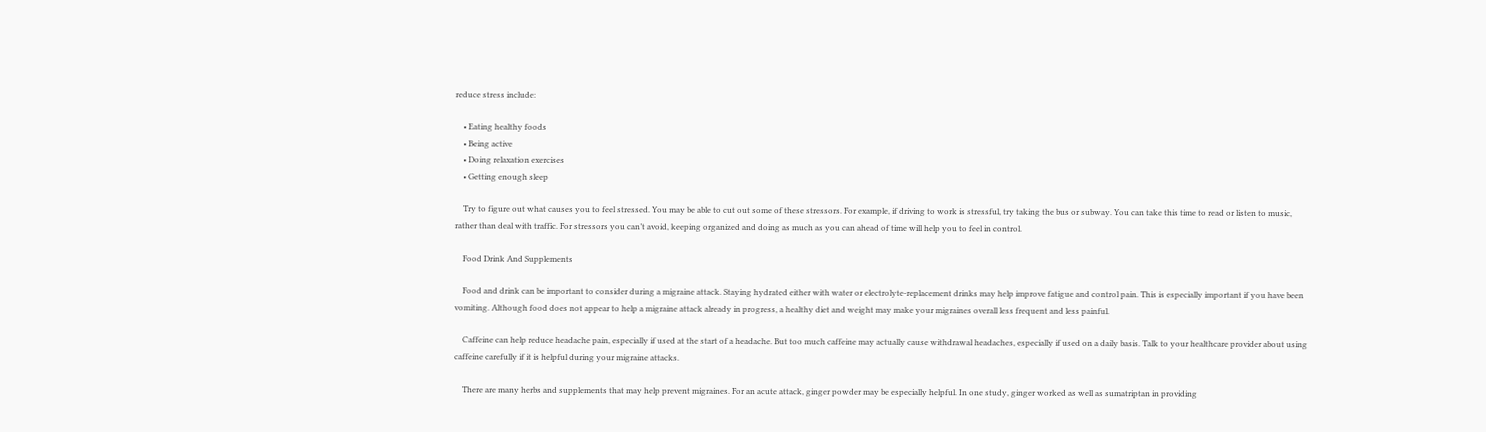reduce stress include:

    • Eating healthy foods
    • Being active
    • Doing relaxation exercises
    • Getting enough sleep

    Try to figure out what causes you to feel stressed. You may be able to cut out some of these stressors. For example, if driving to work is stressful, try taking the bus or subway. You can take this time to read or listen to music, rather than deal with traffic. For stressors you can’t avoid, keeping organized and doing as much as you can ahead of time will help you to feel in control.

    Food Drink And Supplements

    Food and drink can be important to consider during a migraine attack. Staying hydrated either with water or electrolyte-replacement drinks may help improve fatigue and control pain. This is especially important if you have been vomiting. Although food does not appear to help a migraine attack already in progress, a healthy diet and weight may make your migraines overall less frequent and less painful.

    Caffeine can help reduce headache pain, especially if used at the start of a headache. But too much caffeine may actually cause withdrawal headaches, especially if used on a daily basis. Talk to your healthcare provider about using caffeine carefully if it is helpful during your migraine attacks.

    There are many herbs and supplements that may help prevent migraines. For an acute attack, ginger powder may be especially helpful. In one study, ginger worked as well as sumatriptan in providing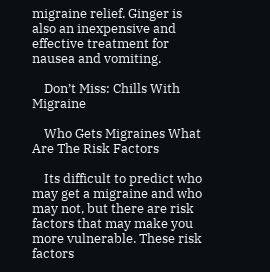migraine relief. Ginger is also an inexpensive and effective treatment for nausea and vomiting.

    Don’t Miss: Chills With Migraine

    Who Gets Migraines What Are The Risk Factors

    Its difficult to predict who may get a migraine and who may not, but there are risk factors that may make you more vulnerable. These risk factors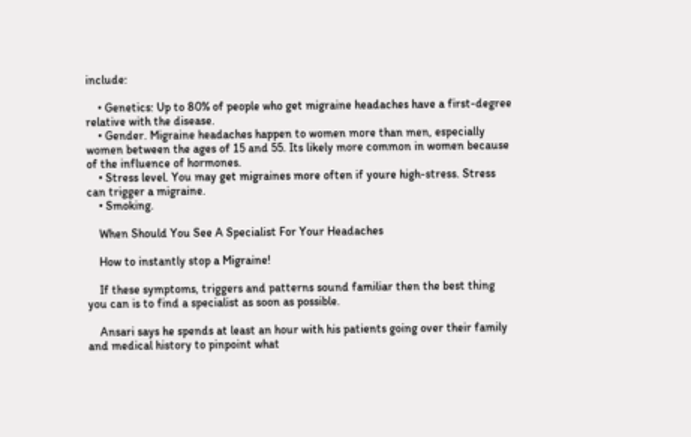include:

    • Genetics: Up to 80% of people who get migraine headaches have a first-degree relative with the disease.
    • Gender. Migraine headaches happen to women more than men, especially women between the ages of 15 and 55. Its likely more common in women because of the influence of hormones.
    • Stress level. You may get migraines more often if youre high-stress. Stress can trigger a migraine.
    • Smoking.

    When Should You See A Specialist For Your Headaches

    How to instantly stop a Migraine!

    If these symptoms, triggers and patterns sound familiar then the best thing you can is to find a specialist as soon as possible.

    Ansari says he spends at least an hour with his patients going over their family and medical history to pinpoint what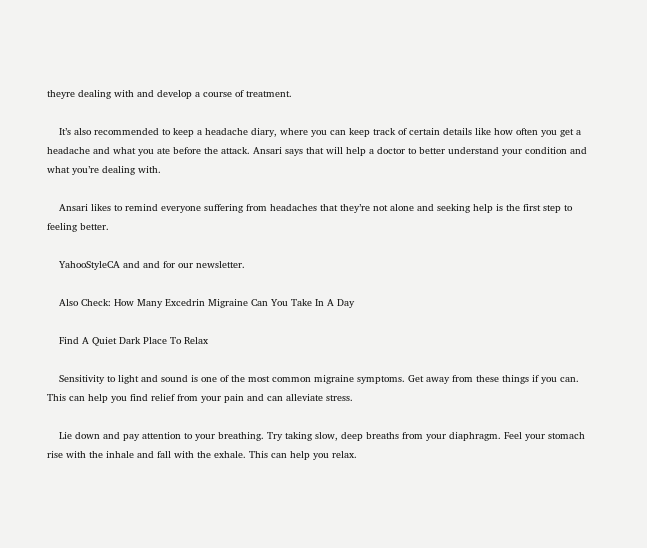theyre dealing with and develop a course of treatment.

    It’s also recommended to keep a headache diary, where you can keep track of certain details like how often you get a headache and what you ate before the attack. Ansari says that will help a doctor to better understand your condition and what you’re dealing with.

    Ansari likes to remind everyone suffering from headaches that they’re not alone and seeking help is the first step to feeling better.

    YahooStyleCA and and for our newsletter.

    Also Check: How Many Excedrin Migraine Can You Take In A Day

    Find A Quiet Dark Place To Relax

    Sensitivity to light and sound is one of the most common migraine symptoms. Get away from these things if you can. This can help you find relief from your pain and can alleviate stress.

    Lie down and pay attention to your breathing. Try taking slow, deep breaths from your diaphragm. Feel your stomach rise with the inhale and fall with the exhale. This can help you relax.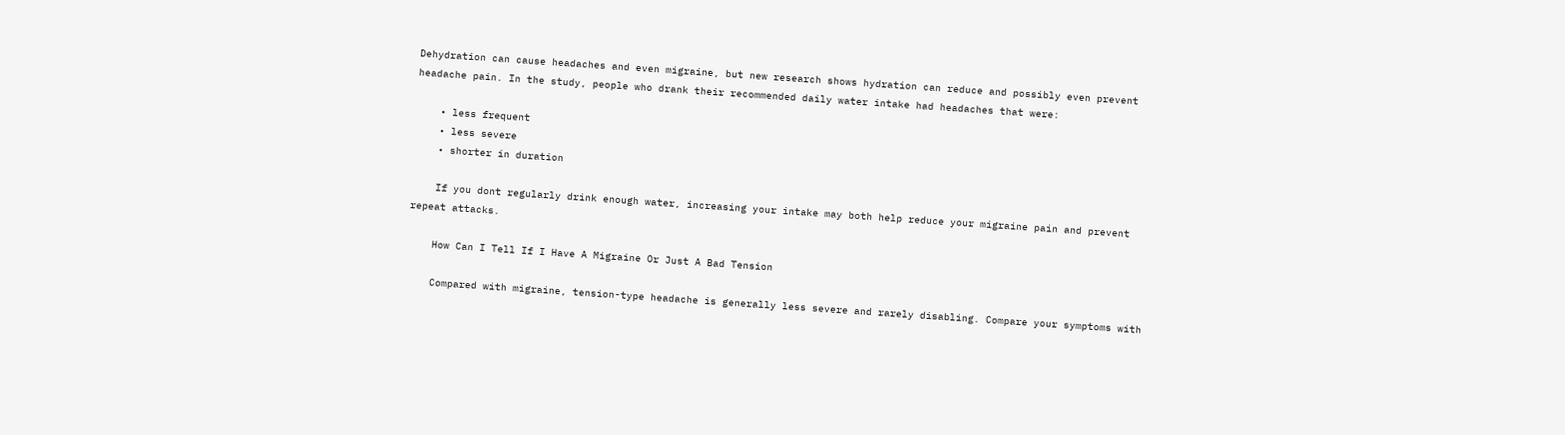Dehydration can cause headaches and even migraine, but new research shows hydration can reduce and possibly even prevent headache pain. In the study, people who drank their recommended daily water intake had headaches that were:

    • less frequent
    • less severe
    • shorter in duration

    If you dont regularly drink enough water, increasing your intake may both help reduce your migraine pain and prevent repeat attacks.

    How Can I Tell If I Have A Migraine Or Just A Bad Tension

    Compared with migraine, tension-type headache is generally less severe and rarely disabling. Compare your symptoms with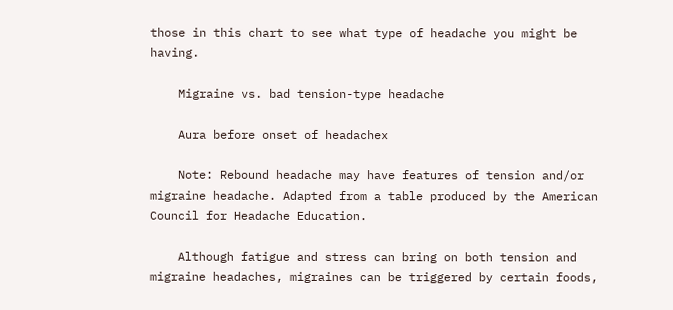those in this chart to see what type of headache you might be having.

    Migraine vs. bad tension-type headache

    Aura before onset of headachex

    Note: Rebound headache may have features of tension and/or migraine headache. Adapted from a table produced by the American Council for Headache Education.

    Although fatigue and stress can bring on both tension and migraine headaches, migraines can be triggered by certain foods,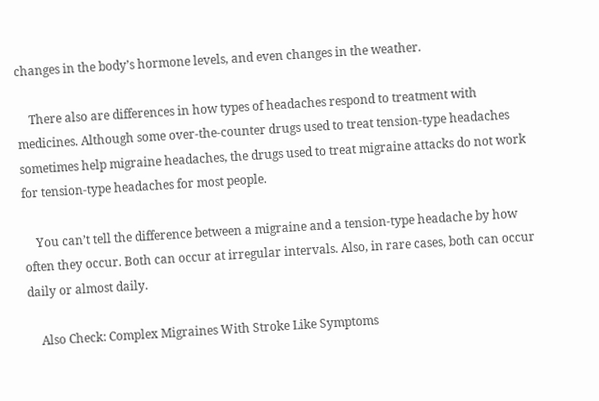changes in the body’s hormone levels, and even changes in the weather.

    There also are differences in how types of headaches respond to treatment with medicines. Although some over-the-counter drugs used to treat tension-type headaches sometimes help migraine headaches, the drugs used to treat migraine attacks do not work for tension-type headaches for most people.

    You can’t tell the difference between a migraine and a tension-type headache by how often they occur. Both can occur at irregular intervals. Also, in rare cases, both can occur daily or almost daily.

    Also Check: Complex Migraines With Stroke Like Symptoms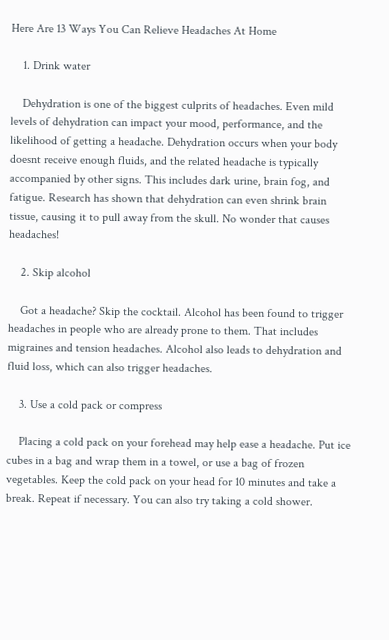Here Are 13 Ways You Can Relieve Headaches At Home

    1. Drink water

    Dehydration is one of the biggest culprits of headaches. Even mild levels of dehydration can impact your mood, performance, and the likelihood of getting a headache. Dehydration occurs when your body doesnt receive enough fluids, and the related headache is typically accompanied by other signs. This includes dark urine, brain fog, and fatigue. Research has shown that dehydration can even shrink brain tissue, causing it to pull away from the skull. No wonder that causes headaches!

    2. Skip alcohol

    Got a headache? Skip the cocktail. Alcohol has been found to trigger headaches in people who are already prone to them. That includes migraines and tension headaches. Alcohol also leads to dehydration and fluid loss, which can also trigger headaches.

    3. Use a cold pack or compress

    Placing a cold pack on your forehead may help ease a headache. Put ice cubes in a bag and wrap them in a towel, or use a bag of frozen vegetables. Keep the cold pack on your head for 10 minutes and take a break. Repeat if necessary. You can also try taking a cold shower.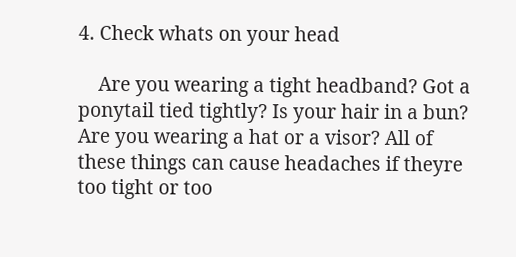4. Check whats on your head

    Are you wearing a tight headband? Got a ponytail tied tightly? Is your hair in a bun? Are you wearing a hat or a visor? All of these things can cause headaches if theyre too tight or too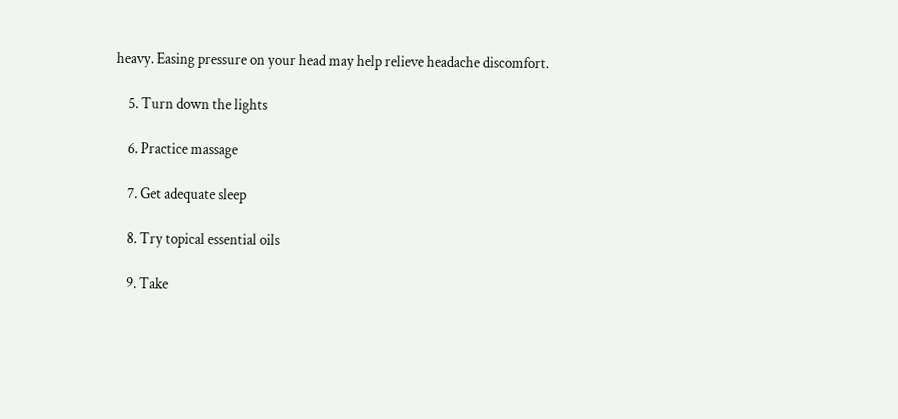heavy. Easing pressure on your head may help relieve headache discomfort.

    5. Turn down the lights

    6. Practice massage

    7. Get adequate sleep

    8. Try topical essential oils

    9. Take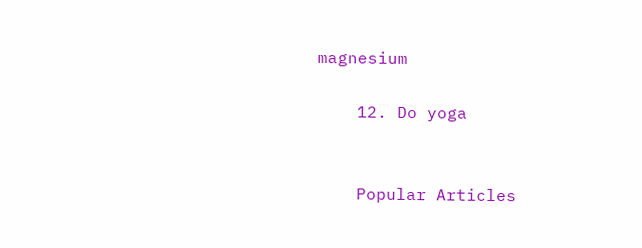magnesium

    12. Do yoga


    Popular Articles